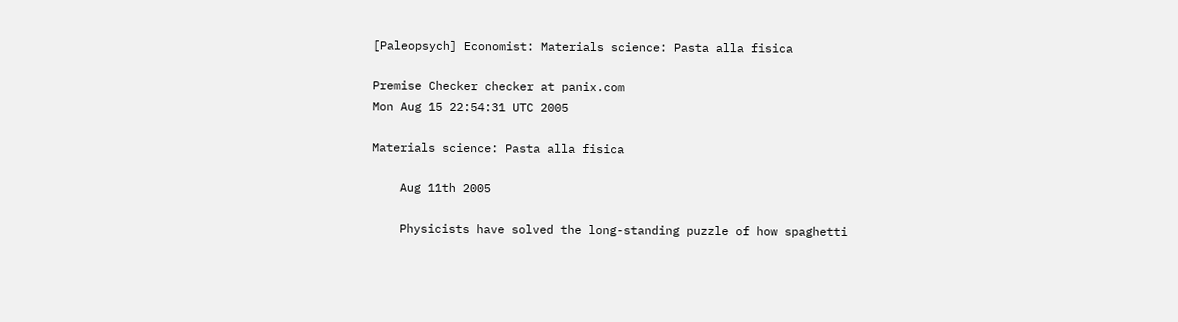[Paleopsych] Economist: Materials science: Pasta alla fisica

Premise Checker checker at panix.com
Mon Aug 15 22:54:31 UTC 2005

Materials science: Pasta alla fisica

    Aug 11th 2005

    Physicists have solved the long-standing puzzle of how spaghetti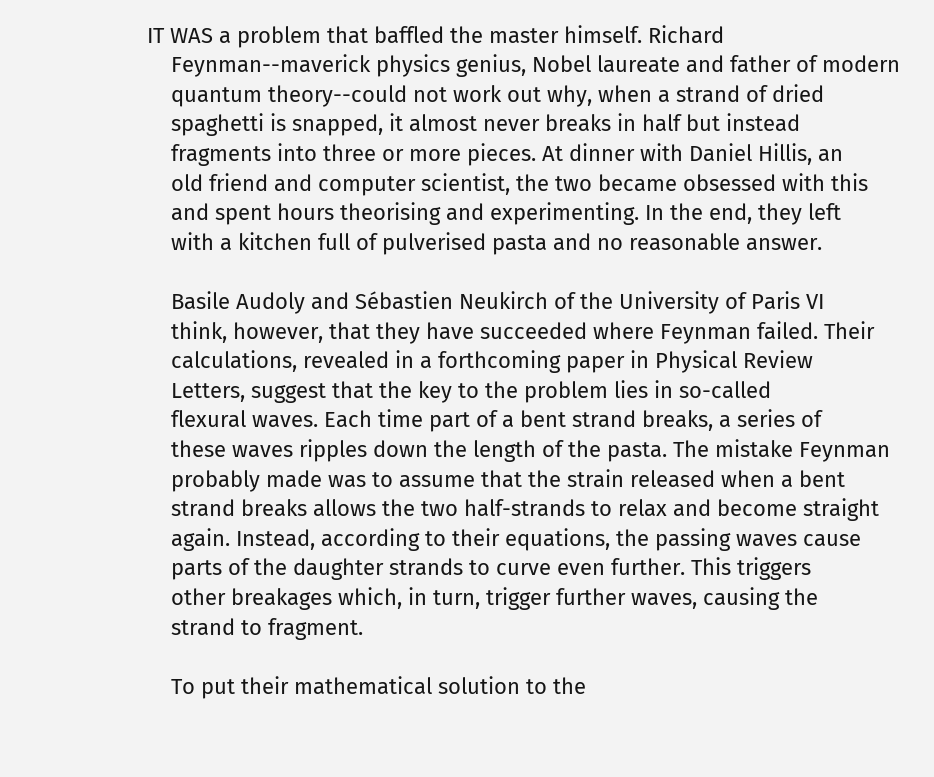IT WAS a problem that baffled the master himself. Richard
    Feynman--maverick physics genius, Nobel laureate and father of modern
    quantum theory--could not work out why, when a strand of dried
    spaghetti is snapped, it almost never breaks in half but instead
    fragments into three or more pieces. At dinner with Daniel Hillis, an
    old friend and computer scientist, the two became obsessed with this
    and spent hours theorising and experimenting. In the end, they left
    with a kitchen full of pulverised pasta and no reasonable answer.

    Basile Audoly and Sébastien Neukirch of the University of Paris VI
    think, however, that they have succeeded where Feynman failed. Their
    calculations, revealed in a forthcoming paper in Physical Review
    Letters, suggest that the key to the problem lies in so-called
    flexural waves. Each time part of a bent strand breaks, a series of
    these waves ripples down the length of the pasta. The mistake Feynman
    probably made was to assume that the strain released when a bent
    strand breaks allows the two half-strands to relax and become straight
    again. Instead, according to their equations, the passing waves cause
    parts of the daughter strands to curve even further. This triggers
    other breakages which, in turn, trigger further waves, causing the
    strand to fragment.

    To put their mathematical solution to the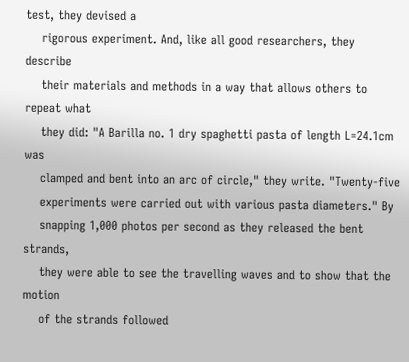test, they devised a
    rigorous experiment. And, like all good researchers, they describe
    their materials and methods in a way that allows others to repeat what
    they did: "A Barilla no. 1 dry spaghetti pasta of length L=24.1cm was
    clamped and bent into an arc of circle," they write. "Twenty-five
    experiments were carried out with various pasta diameters." By
    snapping 1,000 photos per second as they released the bent strands,
    they were able to see the travelling waves and to show that the motion
    of the strands followed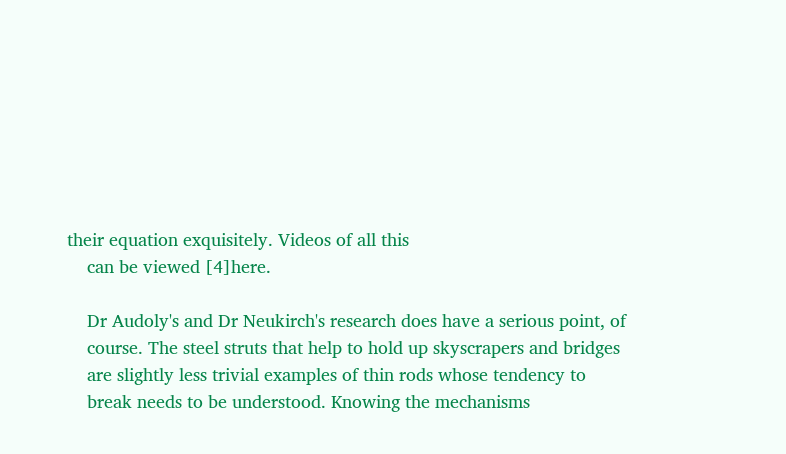their equation exquisitely. Videos of all this
    can be viewed [4]here.

    Dr Audoly's and Dr Neukirch's research does have a serious point, of
    course. The steel struts that help to hold up skyscrapers and bridges
    are slightly less trivial examples of thin rods whose tendency to
    break needs to be understood. Knowing the mechanisms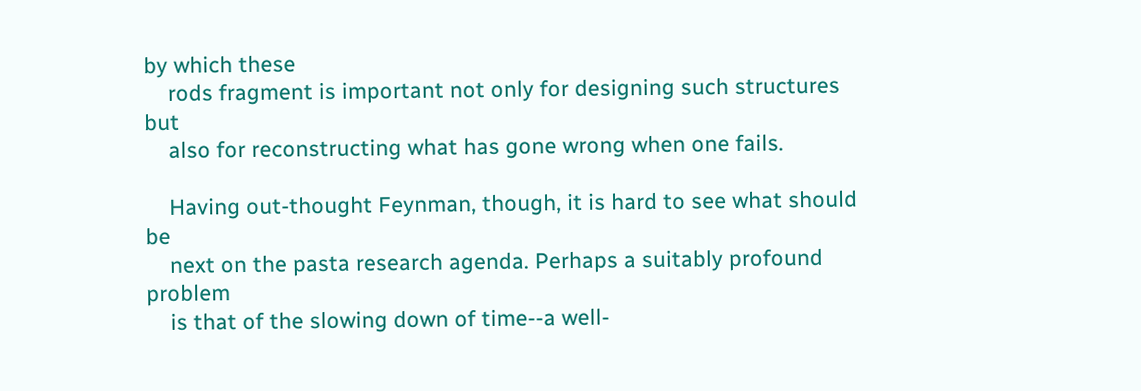by which these
    rods fragment is important not only for designing such structures but
    also for reconstructing what has gone wrong when one fails.

    Having out-thought Feynman, though, it is hard to see what should be
    next on the pasta research agenda. Perhaps a suitably profound problem
    is that of the slowing down of time--a well-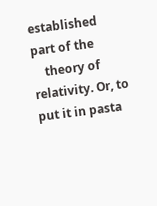established part of the
    theory of relativity. Or, to put it in pasta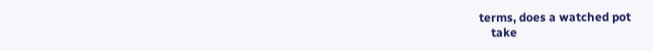terms, does a watched pot
    take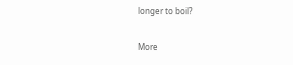longer to boil?

More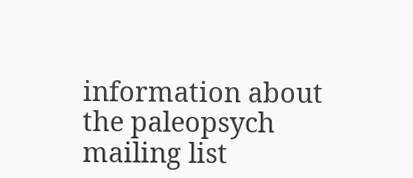information about the paleopsych mailing list